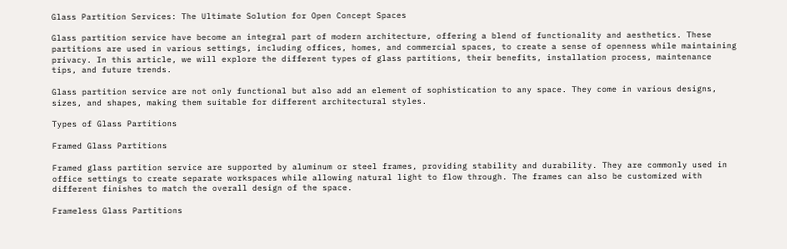Glass Partition Services: The Ultimate Solution for Open Concept Spaces

Glass partition service have become an integral part of modern architecture, offering a blend of functionality and aesthetics. These partitions are used in various settings, including offices, homes, and commercial spaces, to create a sense of openness while maintaining privacy. In this article, we will explore the different types of glass partitions, their benefits, installation process, maintenance tips, and future trends.

Glass partition service are not only functional but also add an element of sophistication to any space. They come in various designs, sizes, and shapes, making them suitable for different architectural styles.

Types of Glass Partitions

Framed Glass Partitions

Framed glass partition service are supported by aluminum or steel frames, providing stability and durability. They are commonly used in office settings to create separate workspaces while allowing natural light to flow through. The frames can also be customized with different finishes to match the overall design of the space.

Frameless Glass Partitions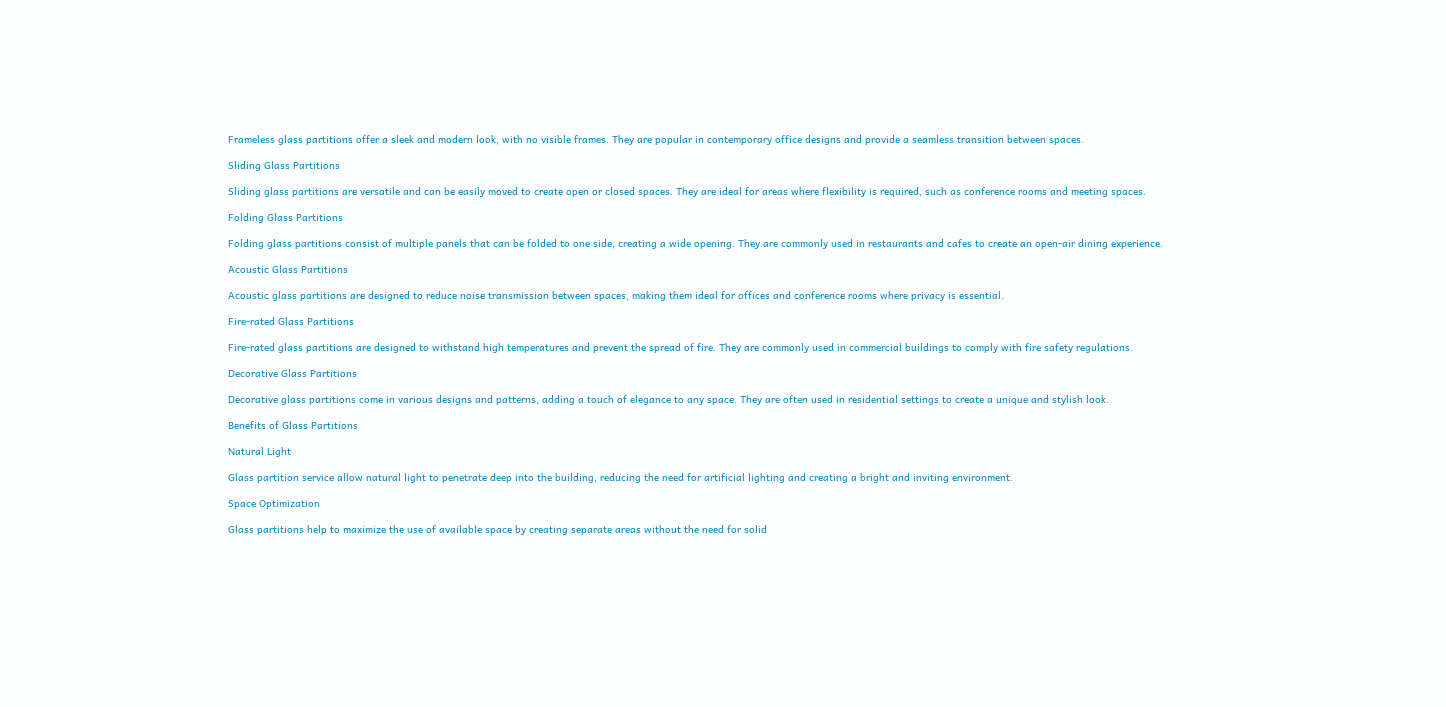Frameless glass partitions offer a sleek and modern look, with no visible frames. They are popular in contemporary office designs and provide a seamless transition between spaces.

Sliding Glass Partitions

Sliding glass partitions are versatile and can be easily moved to create open or closed spaces. They are ideal for areas where flexibility is required, such as conference rooms and meeting spaces.

Folding Glass Partitions

Folding glass partitions consist of multiple panels that can be folded to one side, creating a wide opening. They are commonly used in restaurants and cafes to create an open-air dining experience.

Acoustic Glass Partitions

Acoustic glass partitions are designed to reduce noise transmission between spaces, making them ideal for offices and conference rooms where privacy is essential.

Fire-rated Glass Partitions

Fire-rated glass partitions are designed to withstand high temperatures and prevent the spread of fire. They are commonly used in commercial buildings to comply with fire safety regulations.

Decorative Glass Partitions

Decorative glass partitions come in various designs and patterns, adding a touch of elegance to any space. They are often used in residential settings to create a unique and stylish look.

Benefits of Glass Partitions

Natural Light

Glass partition service allow natural light to penetrate deep into the building, reducing the need for artificial lighting and creating a bright and inviting environment.

Space Optimization

Glass partitions help to maximize the use of available space by creating separate areas without the need for solid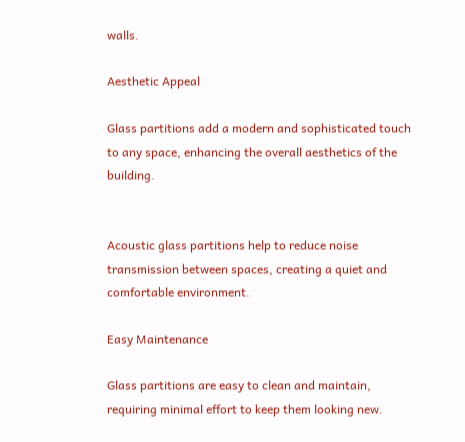walls.

Aesthetic Appeal

Glass partitions add a modern and sophisticated touch to any space, enhancing the overall aesthetics of the building.


Acoustic glass partitions help to reduce noise transmission between spaces, creating a quiet and comfortable environment.

Easy Maintenance

Glass partitions are easy to clean and maintain, requiring minimal effort to keep them looking new.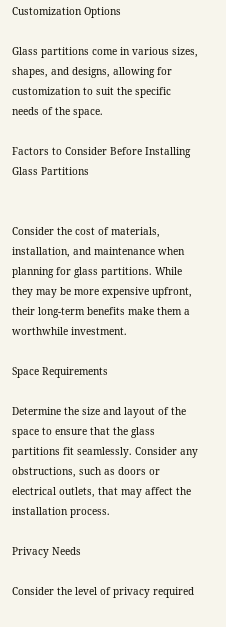Customization Options

Glass partitions come in various sizes, shapes, and designs, allowing for customization to suit the specific needs of the space.

Factors to Consider Before Installing Glass Partitions


Consider the cost of materials, installation, and maintenance when planning for glass partitions. While they may be more expensive upfront, their long-term benefits make them a worthwhile investment.

Space Requirements

Determine the size and layout of the space to ensure that the glass partitions fit seamlessly. Consider any obstructions, such as doors or electrical outlets, that may affect the installation process.

Privacy Needs

Consider the level of privacy required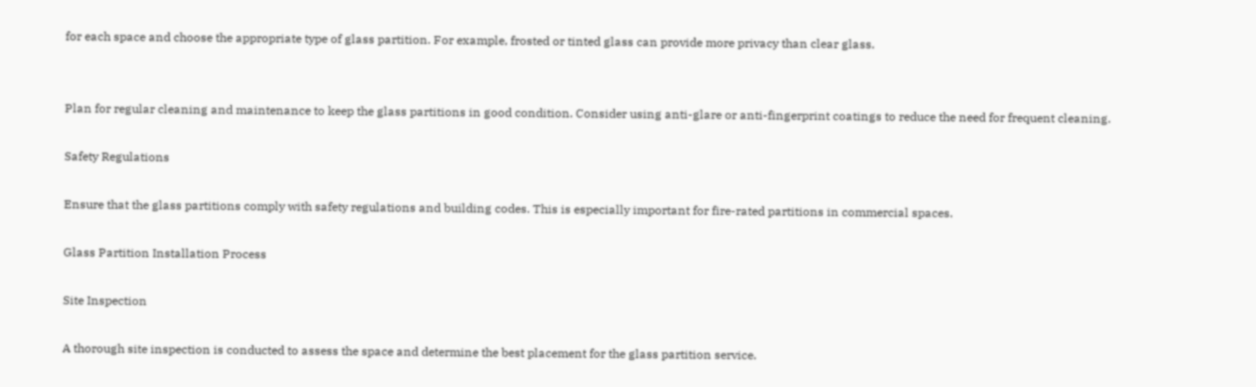for each space and choose the appropriate type of glass partition. For example, frosted or tinted glass can provide more privacy than clear glass.


Plan for regular cleaning and maintenance to keep the glass partitions in good condition. Consider using anti-glare or anti-fingerprint coatings to reduce the need for frequent cleaning.

Safety Regulations

Ensure that the glass partitions comply with safety regulations and building codes. This is especially important for fire-rated partitions in commercial spaces.

Glass Partition Installation Process

Site Inspection

A thorough site inspection is conducted to assess the space and determine the best placement for the glass partition service.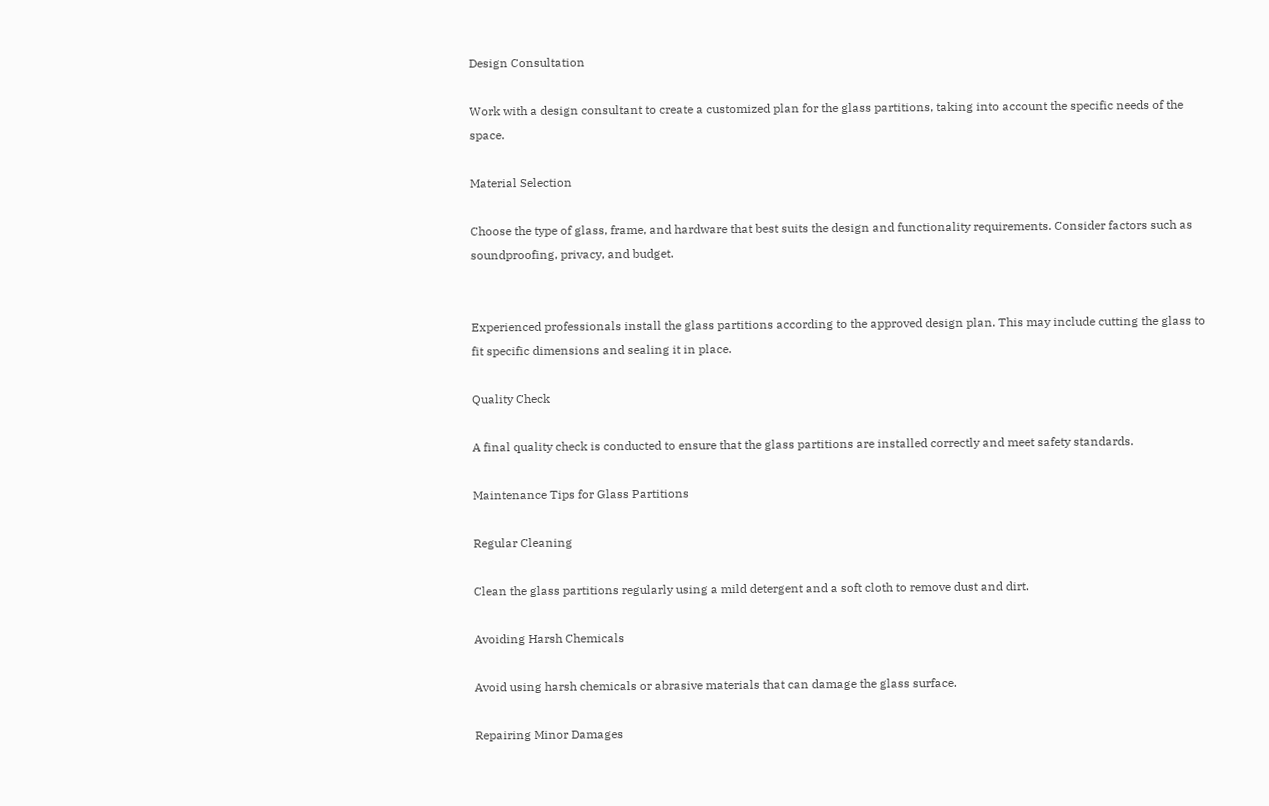Design Consultation

Work with a design consultant to create a customized plan for the glass partitions, taking into account the specific needs of the space.

Material Selection

Choose the type of glass, frame, and hardware that best suits the design and functionality requirements. Consider factors such as soundproofing, privacy, and budget.


Experienced professionals install the glass partitions according to the approved design plan. This may include cutting the glass to fit specific dimensions and sealing it in place.

Quality Check

A final quality check is conducted to ensure that the glass partitions are installed correctly and meet safety standards.

Maintenance Tips for Glass Partitions

Regular Cleaning

Clean the glass partitions regularly using a mild detergent and a soft cloth to remove dust and dirt.

Avoiding Harsh Chemicals

Avoid using harsh chemicals or abrasive materials that can damage the glass surface.

Repairing Minor Damages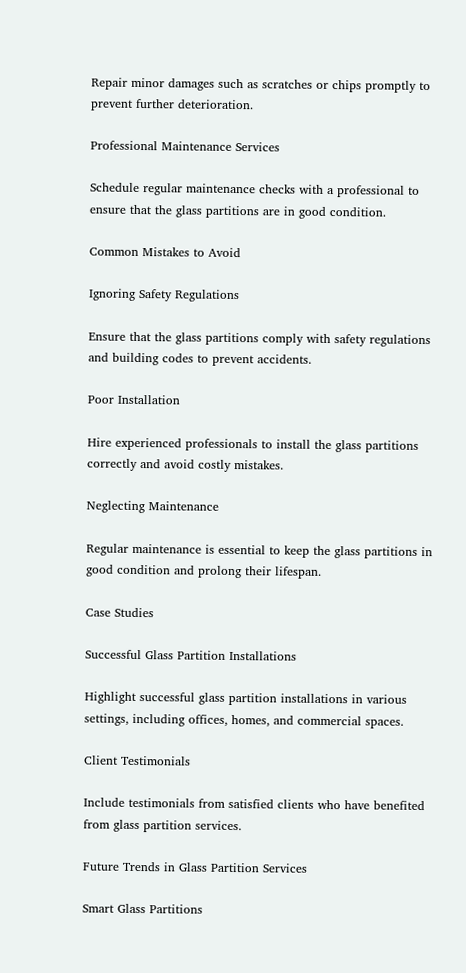Repair minor damages such as scratches or chips promptly to prevent further deterioration.

Professional Maintenance Services

Schedule regular maintenance checks with a professional to ensure that the glass partitions are in good condition.

Common Mistakes to Avoid

Ignoring Safety Regulations

Ensure that the glass partitions comply with safety regulations and building codes to prevent accidents.

Poor Installation

Hire experienced professionals to install the glass partitions correctly and avoid costly mistakes.

Neglecting Maintenance

Regular maintenance is essential to keep the glass partitions in good condition and prolong their lifespan.

Case Studies

Successful Glass Partition Installations

Highlight successful glass partition installations in various settings, including offices, homes, and commercial spaces.

Client Testimonials

Include testimonials from satisfied clients who have benefited from glass partition services.

Future Trends in Glass Partition Services

Smart Glass Partitions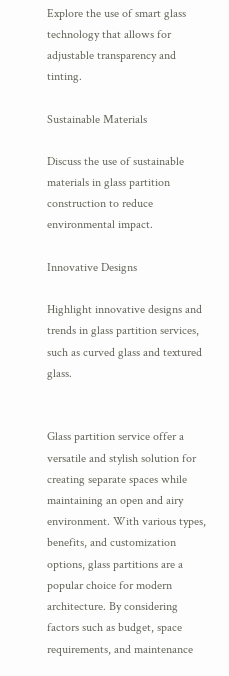Explore the use of smart glass technology that allows for adjustable transparency and tinting.

Sustainable Materials

Discuss the use of sustainable materials in glass partition construction to reduce environmental impact.

Innovative Designs

Highlight innovative designs and trends in glass partition services, such as curved glass and textured glass.


Glass partition service offer a versatile and stylish solution for creating separate spaces while maintaining an open and airy environment. With various types, benefits, and customization options, glass partitions are a popular choice for modern architecture. By considering factors such as budget, space requirements, and maintenance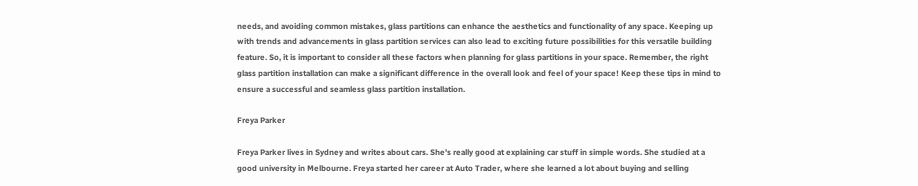needs, and avoiding common mistakes, glass partitions can enhance the aesthetics and functionality of any space. Keeping up with trends and advancements in glass partition services can also lead to exciting future possibilities for this versatile building feature. So, it is important to consider all these factors when planning for glass partitions in your space. Remember, the right glass partition installation can make a significant difference in the overall look and feel of your space! Keep these tips in mind to ensure a successful and seamless glass partition installation.

Freya Parker

Freya Parker lives in Sydney and writes about cars. She's really good at explaining car stuff in simple words. She studied at a good university in Melbourne. Freya started her career at Auto Trader, where she learned a lot about buying and selling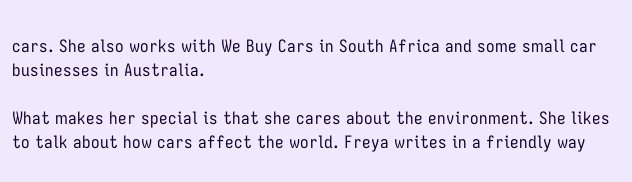cars. She also works with We Buy Cars in South Africa and some small car businesses in Australia.

What makes her special is that she cares about the environment. She likes to talk about how cars affect the world. Freya writes in a friendly way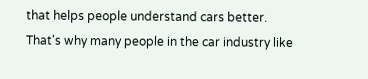that helps people understand cars better. That's why many people in the car industry like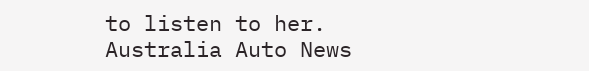to listen to her.
Australia Auto News